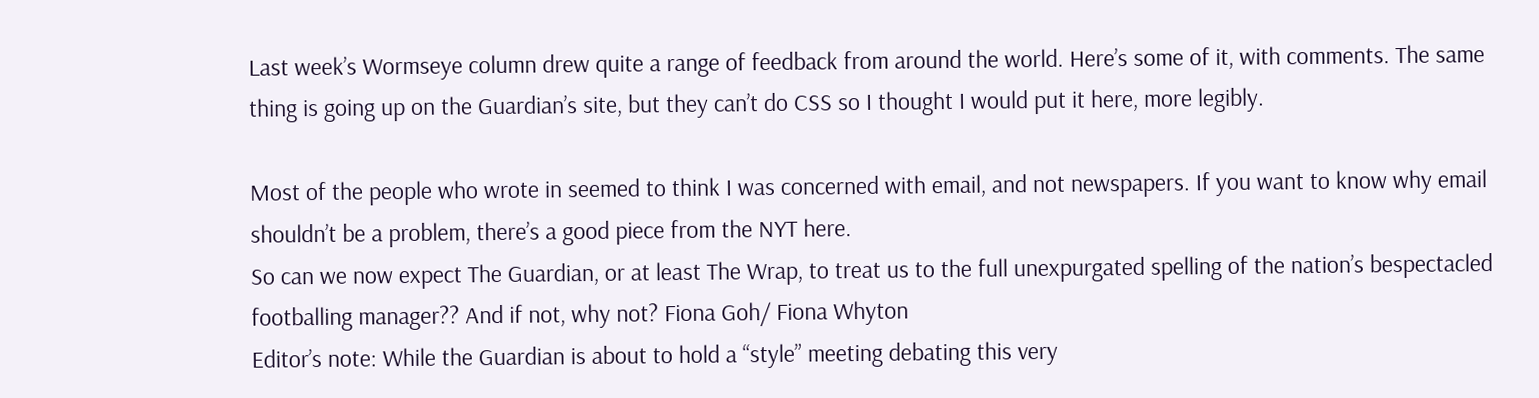Last week’s Wormseye column drew quite a range of feedback from around the world. Here’s some of it, with comments. The same thing is going up on the Guardian’s site, but they can’t do CSS so I thought I would put it here, more legibly.

Most of the people who wrote in seemed to think I was concerned with email, and not newspapers. If you want to know why email shouldn’t be a problem, there’s a good piece from the NYT here.
So can we now expect The Guardian, or at least The Wrap, to treat us to the full unexpurgated spelling of the nation’s bespectacled footballing manager?? And if not, why not? Fiona Goh/ Fiona Whyton
Editor’s note: While the Guardian is about to hold a “style” meeting debating this very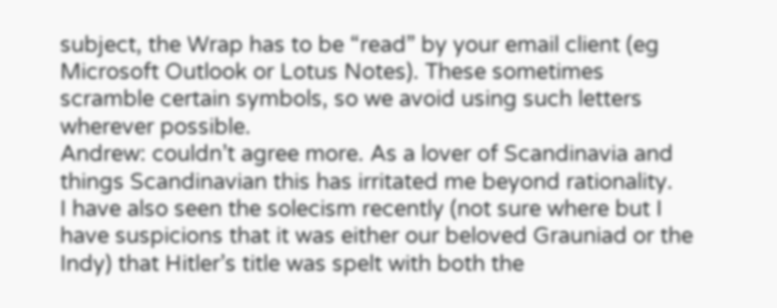subject, the Wrap has to be “read” by your email client (eg Microsoft Outlook or Lotus Notes). These sometimes scramble certain symbols, so we avoid using such letters wherever possible.
Andrew: couldn’t agree more. As a lover of Scandinavia and things Scandinavian this has irritated me beyond rationality.
I have also seen the solecism recently (not sure where but I have suspicions that it was either our beloved Grauniad or the Indy) that Hitler’s title was spelt with both the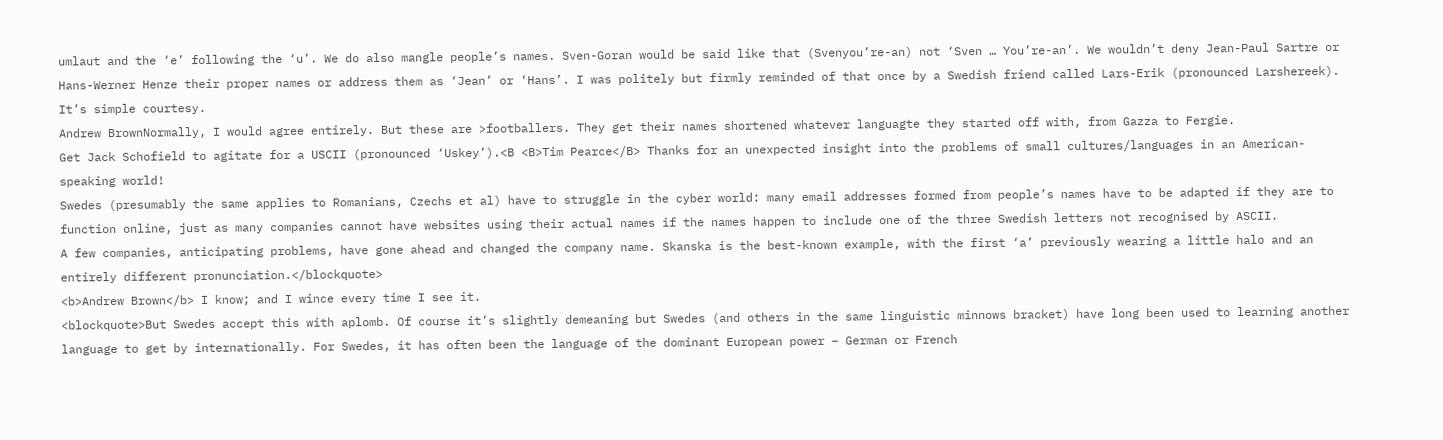umlaut and the ‘e’ following the ‘u’. We do also mangle people’s names. Sven-Goran would be said like that (Svenyou’re-an) not ‘Sven … You’re-an’. We wouldn’t deny Jean-Paul Sartre or Hans-Werner Henze their proper names or address them as ‘Jean’ or ‘Hans’. I was politely but firmly reminded of that once by a Swedish friend called Lars-Erik (pronounced Larshereek). It’s simple courtesy.
Andrew BrownNormally, I would agree entirely. But these are >footballers. They get their names shortened whatever languagte they started off with, from Gazza to Fergie.
Get Jack Schofield to agitate for a USCII (pronounced ‘Uskey’).<B <B>Tim Pearce</B> Thanks for an unexpected insight into the problems of small cultures/languages in an American-speaking world!
Swedes (presumably the same applies to Romanians, Czechs et al) have to struggle in the cyber world: many email addresses formed from people’s names have to be adapted if they are to function online, just as many companies cannot have websites using their actual names if the names happen to include one of the three Swedish letters not recognised by ASCII.
A few companies, anticipating problems, have gone ahead and changed the company name. Skanska is the best-known example, with the first ‘a’ previously wearing a little halo and an entirely different pronunciation.</blockquote>
<b>Andrew Brown</b> I know; and I wince every time I see it.
<blockquote>But Swedes accept this with aplomb. Of course it’s slightly demeaning but Swedes (and others in the same linguistic minnows bracket) have long been used to learning another language to get by internationally. For Swedes, it has often been the language of the dominant European power – German or French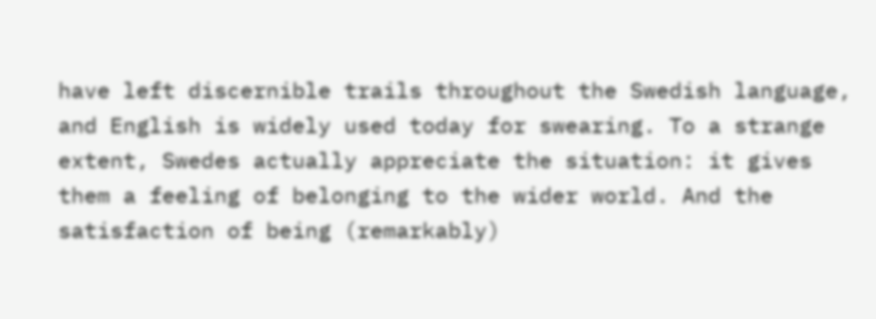have left discernible trails throughout the Swedish language, and English is widely used today for swearing. To a strange extent, Swedes actually appreciate the situation: it gives them a feeling of belonging to the wider world. And the satisfaction of being (remarkably)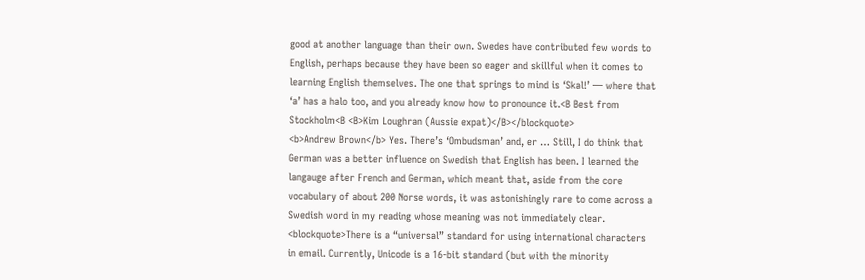good at another language than their own. Swedes have contributed few words to English, perhaps because they have been so eager and skillful when it comes to learning English themselves. The one that springs to mind is ‘Skal!’ — where that ‘a’ has a halo too, and you already know how to pronounce it.<B Best from Stockholm<B <B>Kim Loughran (Aussie expat)</B></blockquote>
<b>Andrew Brown</b> Yes. There’s ‘Ombudsman’ and, er … Still, I do think that German was a better influence on Swedish that English has been. I learned the langauge after French and German, which meant that, aside from the core vocabulary of about 200 Norse words, it was astonishingly rare to come across a Swedish word in my reading whose meaning was not immediately clear.
<blockquote>There is a “universal” standard for using international characters in email. Currently, Unicode is a 16-bit standard (but with the minority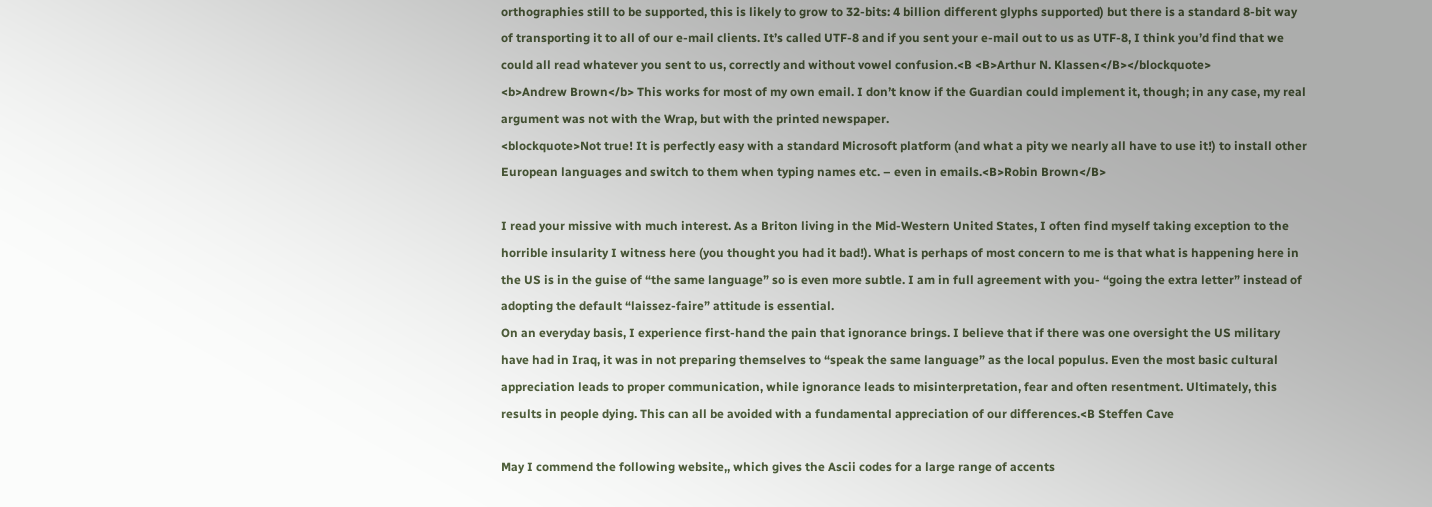orthographies still to be supported, this is likely to grow to 32-bits: 4 billion different glyphs supported) but there is a standard 8-bit way of transporting it to all of our e-mail clients. It’s called UTF-8 and if you sent your e-mail out to us as UTF-8, I think you’d find that we could all read whatever you sent to us, correctly and without vowel confusion.<B <B>Arthur N. Klassen</B></blockquote>
<b>Andrew Brown</b> This works for most of my own email. I don’t know if the Guardian could implement it, though; in any case, my real argument was not with the Wrap, but with the printed newspaper.
<blockquote>Not true! It is perfectly easy with a standard Microsoft platform (and what a pity we nearly all have to use it!) to install other European languages and switch to them when typing names etc. – even in emails.<B>Robin Brown</B>

I read your missive with much interest. As a Briton living in the Mid-Western United States, I often find myself taking exception to the horrible insularity I witness here (you thought you had it bad!). What is perhaps of most concern to me is that what is happening here in the US is in the guise of “the same language” so is even more subtle. I am in full agreement with you- “going the extra letter” instead of adopting the default “laissez-faire” attitude is essential.
On an everyday basis, I experience first-hand the pain that ignorance brings. I believe that if there was one oversight the US military have had in Iraq, it was in not preparing themselves to “speak the same language” as the local populus. Even the most basic cultural appreciation leads to proper communication, while ignorance leads to misinterpretation, fear and often resentment. Ultimately, this results in people dying. This can all be avoided with a fundamental appreciation of our differences.<B Steffen Cave

May I commend the following website,, which gives the Ascii codes for a large range of accents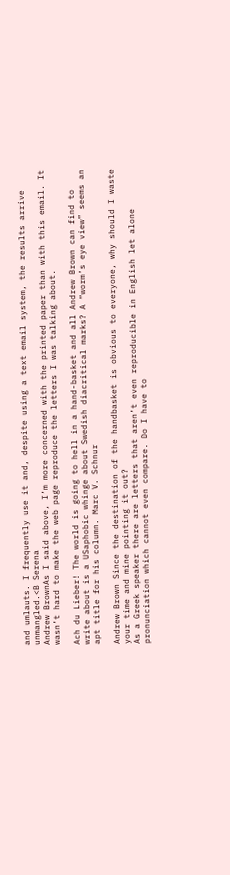and umlauts. I frequently use it and, despite using a text email system, the results arrive unmangled.<B Serena
Andrew BrownAs I said above, I’m more concerned with the printed paper than with this email. It wasn’t hard to make the web page reproduce the letters I was talking about.

Ach du Lieber! The world is going to hell in a hand-basket and all Andrew Brown can find to write about is a USaphobic whinge about Swedish diacritical marks? A “worm’s eye view” seems an apt title for his column. Marc V. Schnur

Andrew Brown Since the destination of the handbasket is obvious to everyone, why should I waste your time and mine pointing it out?
As a Greek speaker there are letters that aren’t even reproducible in English let alone pronunciation which cannot even compare. Do I have to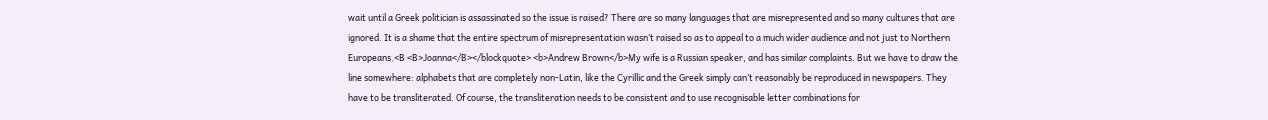wait until a Greek politician is assassinated so the issue is raised? There are so many languages that are misrepresented and so many cultures that are ignored. It is a shame that the entire spectrum of misrepresentation wasn’t raised so as to appeal to a much wider audience and not just to Northern Europeans.<B <B>Joanna</B></blockquote> <b>Andrew Brown</b>My wife is a Russian speaker, and has similar complaints. But we have to draw the line somewhere: alphabets that are completely non-Latin, like the Cyrillic and the Greek simply can’t reasonably be reproduced in newspapers. They have to be transliterated. Of course, the transliteration needs to be consistent and to use recognisable letter combinations for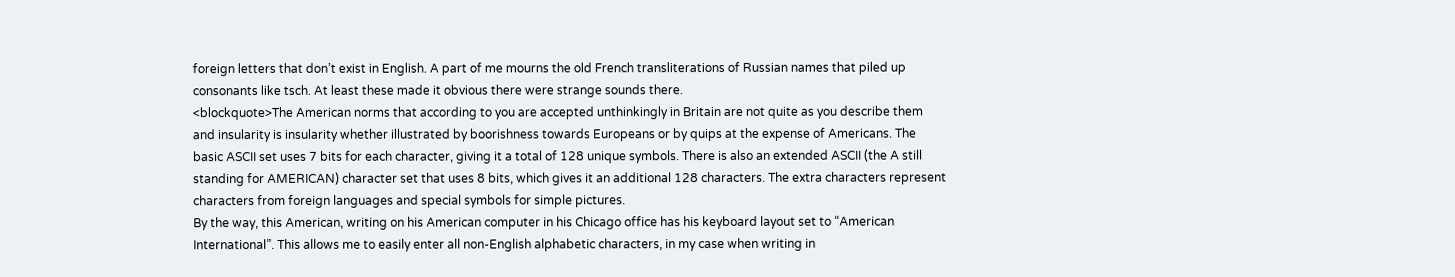foreign letters that don’t exist in English. A part of me mourns the old French transliterations of Russian names that piled up consonants like tsch. At least these made it obvious there were strange sounds there.
<blockquote>The American norms that according to you are accepted unthinkingly in Britain are not quite as you describe them and insularity is insularity whether illustrated by boorishness towards Europeans or by quips at the expense of Americans. The basic ASCII set uses 7 bits for each character, giving it a total of 128 unique symbols. There is also an extended ASCII (the A still standing for AMERICAN) character set that uses 8 bits, which gives it an additional 128 characters. The extra characters represent characters from foreign languages and special symbols for simple pictures.
By the way, this American, writing on his American computer in his Chicago office has his keyboard layout set to “American International”. This allows me to easily enter all non-English alphabetic characters, in my case when writing in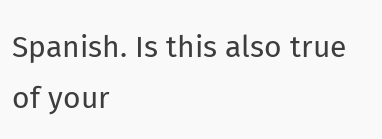Spanish. Is this also true of your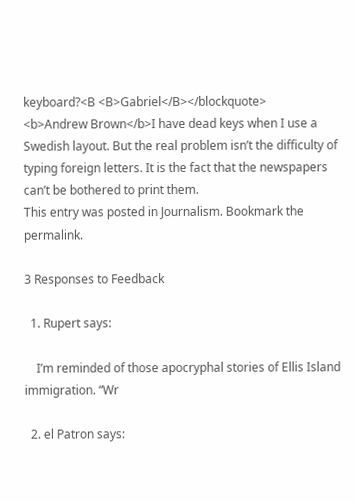keyboard?<B <B>Gabriel</B></blockquote>
<b>Andrew Brown</b>I have dead keys when I use a Swedish layout. But the real problem isn’t the difficulty of typing foreign letters. It is the fact that the newspapers can’t be bothered to print them.
This entry was posted in Journalism. Bookmark the permalink.

3 Responses to Feedback

  1. Rupert says:

    I’m reminded of those apocryphal stories of Ellis Island immigration. “Wr

  2. el Patron says: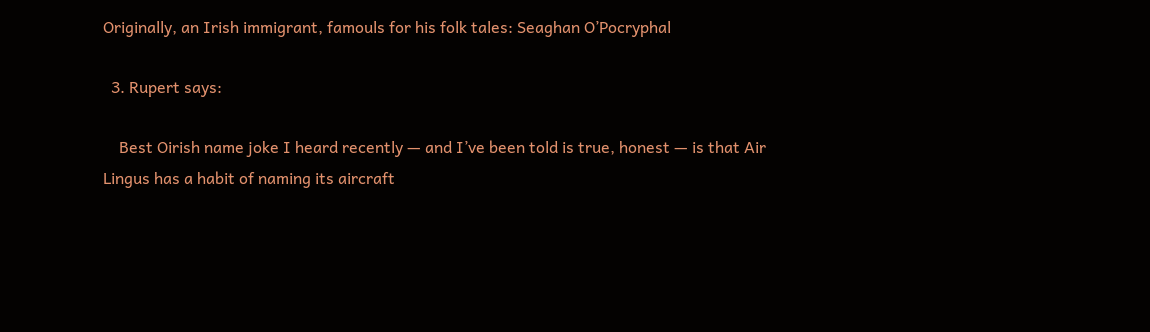Originally, an Irish immigrant, famouls for his folk tales: Seaghan O’Pocryphal

  3. Rupert says:

    Best Oirish name joke I heard recently — and I’ve been told is true, honest — is that Air Lingus has a habit of naming its aircraft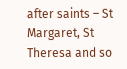after saints – St Margaret, St Theresa and so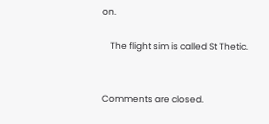on.

    The flight sim is called St Thetic.


Comments are closed.